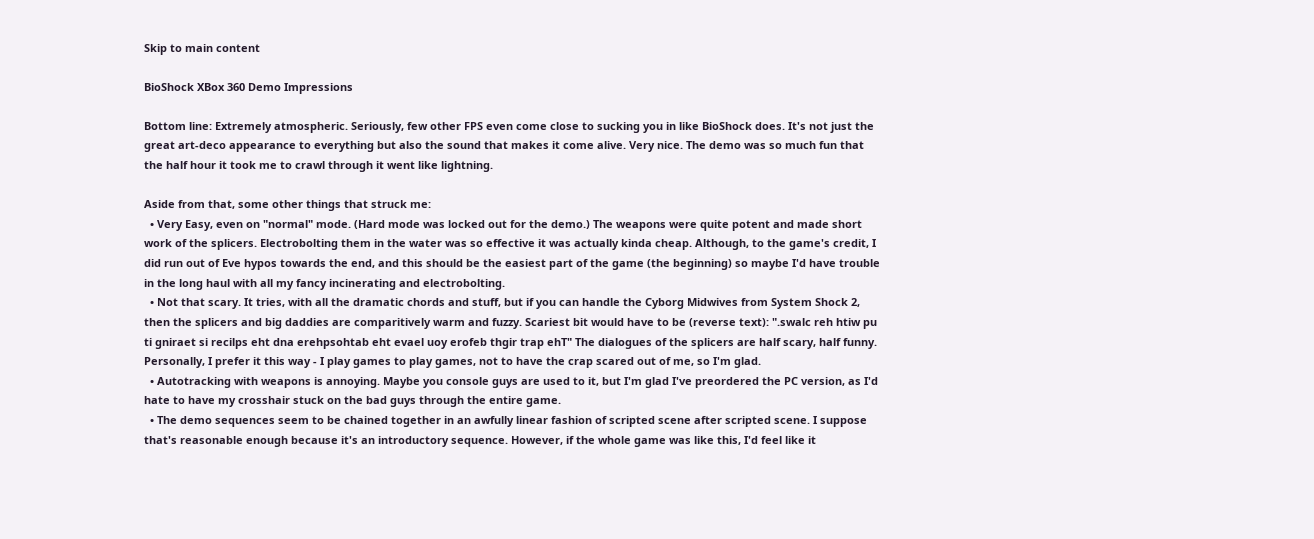Skip to main content

BioShock XBox 360 Demo Impressions

Bottom line: Extremely atmospheric. Seriously, few other FPS even come close to sucking you in like BioShock does. It's not just the great art-deco appearance to everything but also the sound that makes it come alive. Very nice. The demo was so much fun that the half hour it took me to crawl through it went like lightning.

Aside from that, some other things that struck me:
  • Very Easy, even on "normal" mode. (Hard mode was locked out for the demo.) The weapons were quite potent and made short work of the splicers. Electrobolting them in the water was so effective it was actually kinda cheap. Although, to the game's credit, I did run out of Eve hypos towards the end, and this should be the easiest part of the game (the beginning) so maybe I'd have trouble in the long haul with all my fancy incinerating and electrobolting.
  • Not that scary. It tries, with all the dramatic chords and stuff, but if you can handle the Cyborg Midwives from System Shock 2, then the splicers and big daddies are comparitively warm and fuzzy. Scariest bit would have to be (reverse text): ".swalc reh htiw pu ti gniraet si recilps eht dna erehpsohtab eht evael uoy erofeb thgir trap ehT" The dialogues of the splicers are half scary, half funny. Personally, I prefer it this way - I play games to play games, not to have the crap scared out of me, so I'm glad.
  • Autotracking with weapons is annoying. Maybe you console guys are used to it, but I'm glad I've preordered the PC version, as I'd hate to have my crosshair stuck on the bad guys through the entire game.
  • The demo sequences seem to be chained together in an awfully linear fashion of scripted scene after scripted scene. I suppose that's reasonable enough because it's an introductory sequence. However, if the whole game was like this, I'd feel like it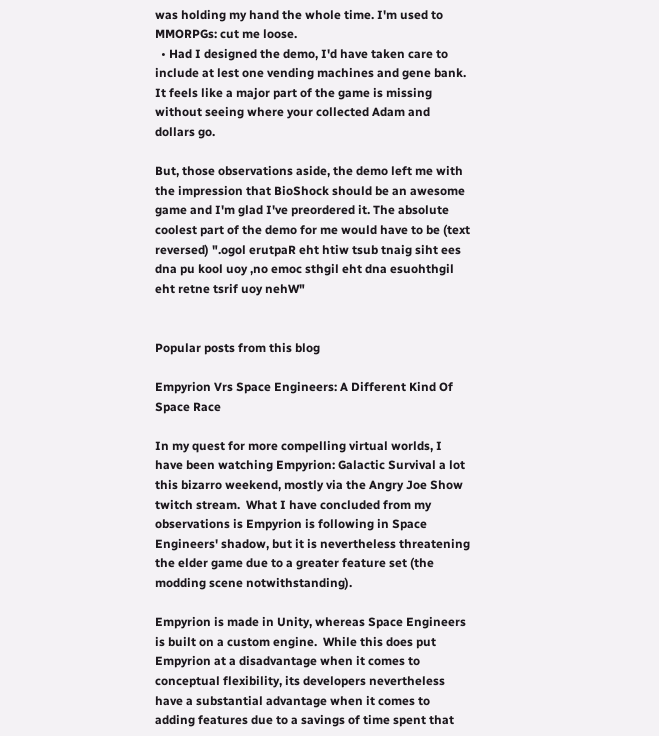was holding my hand the whole time. I'm used to MMORPGs: cut me loose.
  • Had I designed the demo, I'd have taken care to include at lest one vending machines and gene bank. It feels like a major part of the game is missing without seeing where your collected Adam and dollars go.

But, those observations aside, the demo left me with the impression that BioShock should be an awesome game and I'm glad I've preordered it. The absolute coolest part of the demo for me would have to be (text reversed) ".ogol erutpaR eht htiw tsub tnaig siht ees dna pu kool uoy ,no emoc sthgil eht dna esuohthgil eht retne tsrif uoy nehW"


Popular posts from this blog

Empyrion Vrs Space Engineers: A Different Kind Of Space Race

In my quest for more compelling virtual worlds, I have been watching Empyrion: Galactic Survival a lot this bizarro weekend, mostly via the Angry Joe Show twitch stream.  What I have concluded from my observations is Empyrion is following in Space Engineers' shadow, but it is nevertheless threatening the elder game due to a greater feature set (the modding scene notwithstanding).

Empyrion is made in Unity, whereas Space Engineers is built on a custom engine.  While this does put Empyrion at a disadvantage when it comes to conceptual flexibility, its developers nevertheless have a substantial advantage when it comes to adding features due to a savings of time spent that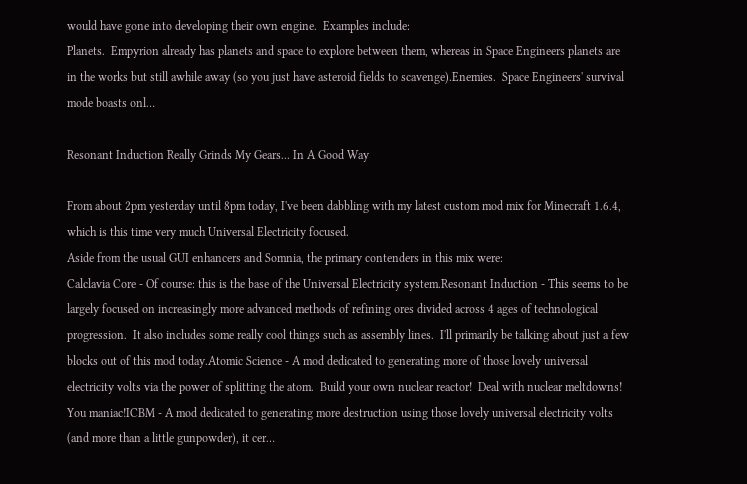would have gone into developing their own engine.  Examples include:
Planets.  Empyrion already has planets and space to explore between them, whereas in Space Engineers planets are in the works but still awhile away (so you just have asteroid fields to scavenge).Enemies.  Space Engineers' survival mode boasts onl…

Resonant Induction Really Grinds My Gears... In A Good Way

From about 2pm yesterday until 8pm today, I've been dabbling with my latest custom mod mix for Minecraft 1.6.4, which is this time very much Universal Electricity focused.
Aside from the usual GUI enhancers and Somnia, the primary contenders in this mix were:
Calclavia Core - Of course: this is the base of the Universal Electricity system.Resonant Induction - This seems to be largely focused on increasingly more advanced methods of refining ores divided across 4 ages of technological progression.  It also includes some really cool things such as assembly lines.  I'll primarily be talking about just a few blocks out of this mod today.Atomic Science - A mod dedicated to generating more of those lovely universal electricity volts via the power of splitting the atom.  Build your own nuclear reactor!  Deal with nuclear meltdowns!  You maniac!ICBM - A mod dedicated to generating more destruction using those lovely universal electricity volts (and more than a little gunpowder), it cer…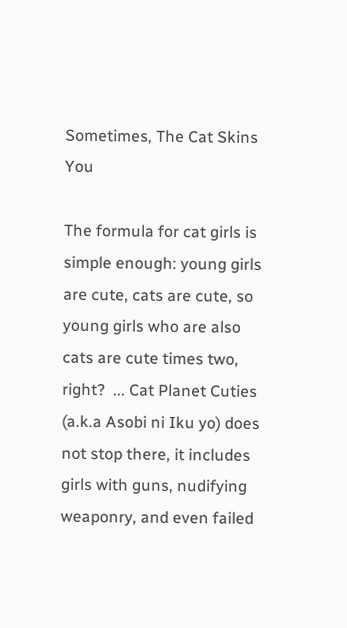Sometimes, The Cat Skins You

The formula for cat girls is simple enough: young girls are cute, cats are cute, so young girls who are also cats are cute times two, right?  ... Cat Planet Cuties (a.k.a Asobi ni Iku yo) does not stop there, it includes girls with guns, nudifying weaponry, and even failed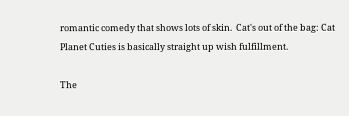romantic comedy that shows lots of skin.  Cat's out of the bag: Cat Planet Cuties is basically straight up wish fulfillment.

The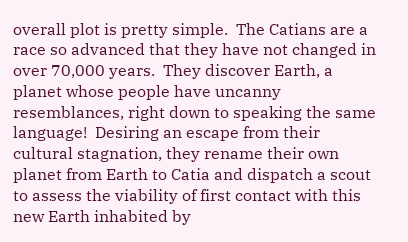overall plot is pretty simple.  The Catians are a race so advanced that they have not changed in over 70,000 years.  They discover Earth, a planet whose people have uncanny resemblances, right down to speaking the same language!  Desiring an escape from their cultural stagnation, they rename their own planet from Earth to Catia and dispatch a scout to assess the viability of first contact with this new Earth inhabited by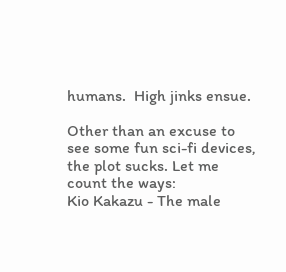humans.  High jinks ensue.

Other than an excuse to see some fun sci-fi devices, the plot sucks. Let me count the ways:
Kio Kakazu - The male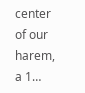center of our harem, a 1…